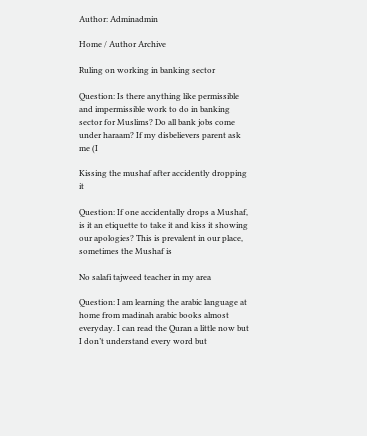Author: Adminadmin

Home / Author Archive

Ruling on working in banking sector

Question: Is there anything like permissible and impermissible work to do in banking sector for Muslims? Do all bank jobs come under haraam? If my disbelievers parent ask me (I

Kissing the mushaf after accidently dropping it

Question: If one accidentally drops a Mushaf, is it an etiquette to take it and kiss it showing our apologies? This is prevalent in our place, sometimes the Mushaf is

No salafi tajweed teacher in my area

Question: I am learning the arabic language at home from madinah arabic books almost everyday. I can read the Quran a little now but I don’t understand every word but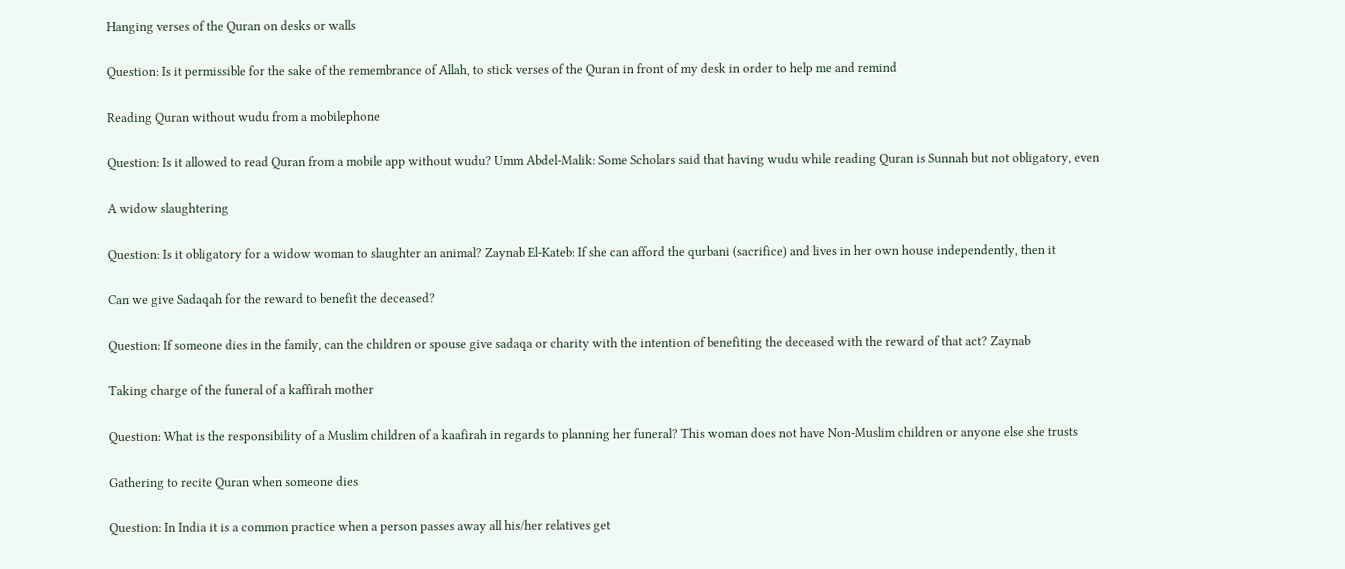Hanging verses of the Quran on desks or walls

Question: Is it permissible for the sake of the remembrance of Allah, to stick verses of the Quran in front of my desk in order to help me and remind

Reading Quran without wudu from a mobilephone

Question: Is it allowed to read Quran from a mobile app without wudu? Umm Abdel-Malik: Some Scholars said that having wudu while reading Quran is Sunnah but not obligatory, even

A widow slaughtering

Question: Is it obligatory for a widow woman to slaughter an animal? Zaynab El-Kateb: If she can afford the qurbani (sacrifice) and lives in her own house independently, then it

Can we give Sadaqah for the reward to benefit the deceased?

Question: If someone dies in the family, can the children or spouse give sadaqa or charity with the intention of benefiting the deceased with the reward of that act? Zaynab

Taking charge of the funeral of a kaffirah mother

Question: What is the responsibility of a Muslim children of a kaafirah in regards to planning her funeral? This woman does not have Non-Muslim children or anyone else she trusts

Gathering to recite Quran when someone dies

Question: In India it is a common practice when a person passes away all his/her relatives get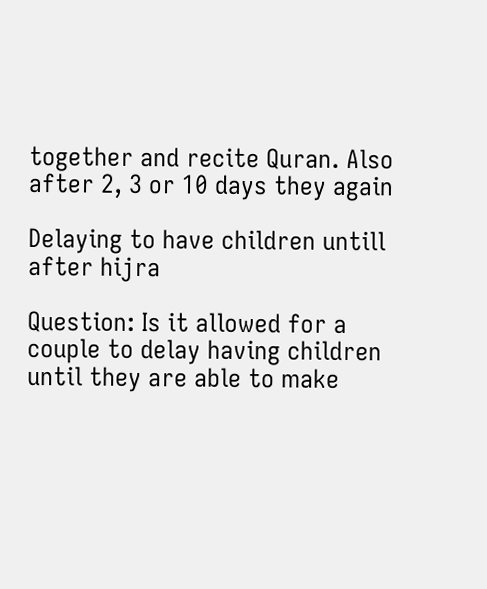together and recite Quran. Also after 2, 3 or 10 days they again

Delaying to have children untill after hijra

Question: Is it allowed for a couple to delay having children until they are able to make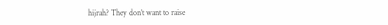hijrah? They don’t want to raise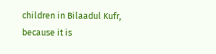children in Bilaadul Kufr, because it is